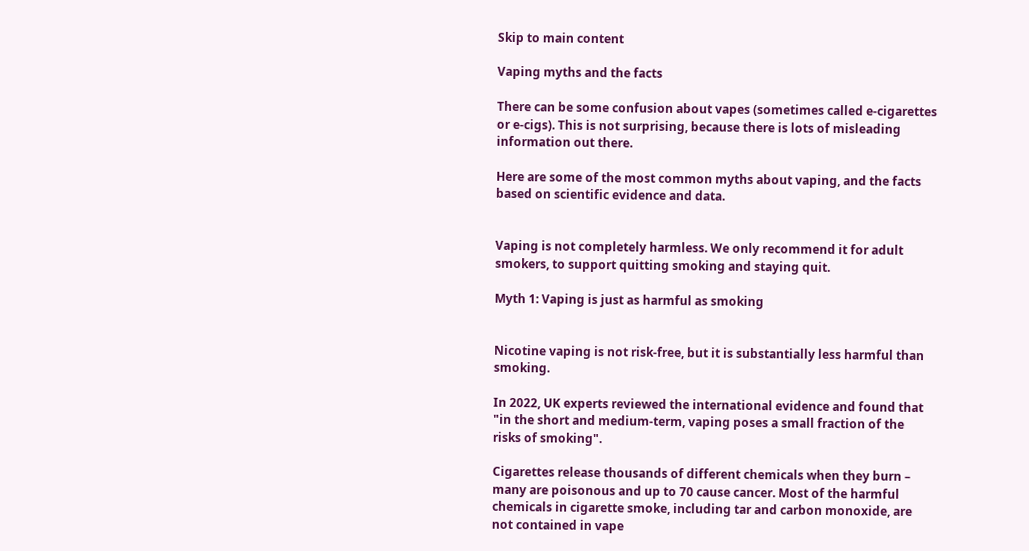Skip to main content

Vaping myths and the facts

There can be some confusion about vapes (sometimes called e-cigarettes or e-cigs). This is not surprising, because there is lots of misleading information out there.

Here are some of the most common myths about vaping, and the facts based on scientific evidence and data.


Vaping is not completely harmless. We only recommend it for adult smokers, to support quitting smoking and staying quit.

Myth 1: Vaping is just as harmful as smoking


Nicotine vaping is not risk-free, but it is substantially less harmful than smoking.

In 2022, UK experts reviewed the international evidence and found that "in the short and medium-term, vaping poses a small fraction of the risks of smoking".

Cigarettes release thousands of different chemicals when they burn – many are poisonous and up to 70 cause cancer. Most of the harmful chemicals in cigarette smoke, including tar and carbon monoxide, are not contained in vape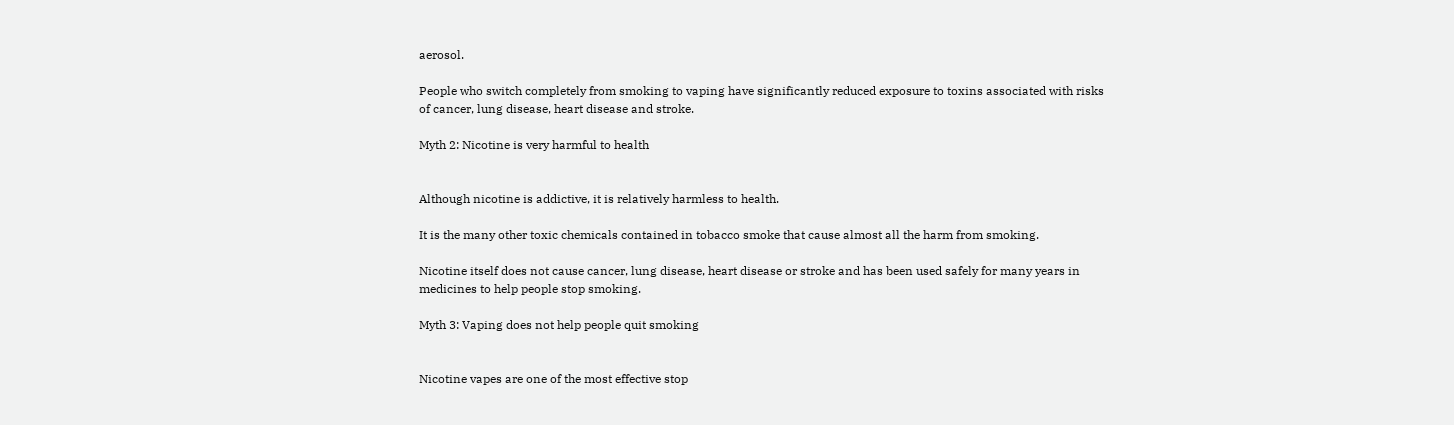aerosol.

People who switch completely from smoking to vaping have significantly reduced exposure to toxins associated with risks of cancer, lung disease, heart disease and stroke.

Myth 2: Nicotine is very harmful to health


Although nicotine is addictive, it is relatively harmless to health.

It is the many other toxic chemicals contained in tobacco smoke that cause almost all the harm from smoking.

Nicotine itself does not cause cancer, lung disease, heart disease or stroke and has been used safely for many years in medicines to help people stop smoking.

Myth 3: Vaping does not help people quit smoking


Nicotine vapes are one of the most effective stop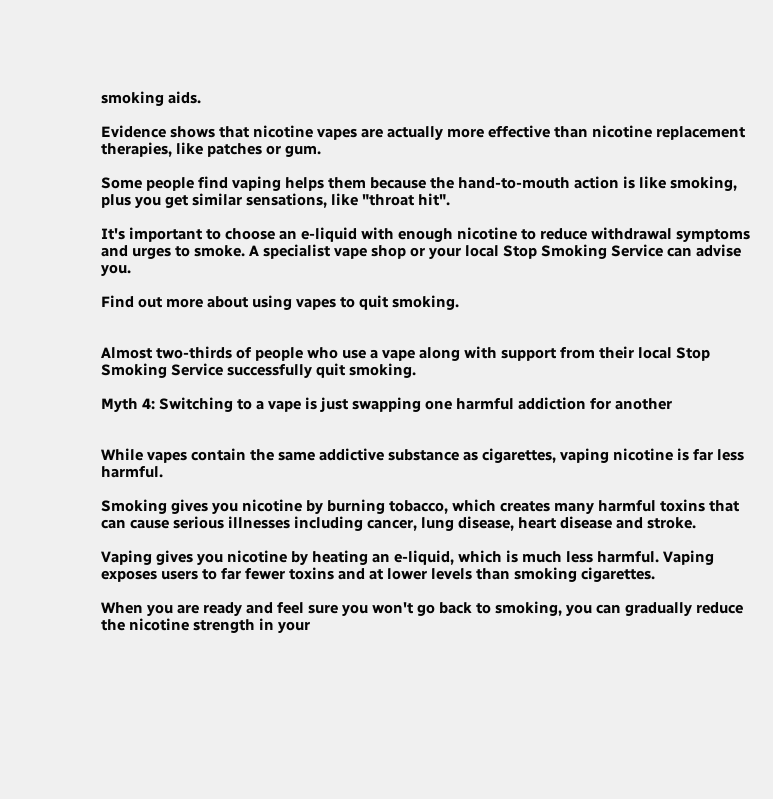smoking aids.

Evidence shows that nicotine vapes are actually more effective than nicotine replacement therapies, like patches or gum.

Some people find vaping helps them because the hand-to-mouth action is like smoking, plus you get similar sensations, like "throat hit".

It's important to choose an e-liquid with enough nicotine to reduce withdrawal symptoms and urges to smoke. A specialist vape shop or your local Stop Smoking Service can advise you.

Find out more about using vapes to quit smoking.


Almost two-thirds of people who use a vape along with support from their local Stop Smoking Service successfully quit smoking.

Myth 4: Switching to a vape is just swapping one harmful addiction for another


While vapes contain the same addictive substance as cigarettes, vaping nicotine is far less harmful.

Smoking gives you nicotine by burning tobacco, which creates many harmful toxins that can cause serious illnesses including cancer, lung disease, heart disease and stroke.

Vaping gives you nicotine by heating an e-liquid, which is much less harmful. Vaping exposes users to far fewer toxins and at lower levels than smoking cigarettes.

When you are ready and feel sure you won't go back to smoking, you can gradually reduce the nicotine strength in your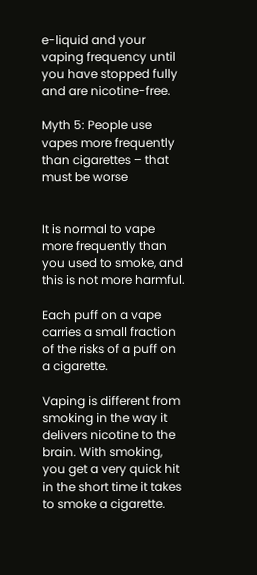e-liquid and your vaping frequency until you have stopped fully and are nicotine-free.

Myth 5: People use vapes more frequently than cigarettes – that must be worse


It is normal to vape more frequently than you used to smoke, and this is not more harmful.

Each puff on a vape carries a small fraction of the risks of a puff on a cigarette.

Vaping is different from smoking in the way it delivers nicotine to the brain. With smoking, you get a very quick hit in the short time it takes to smoke a cigarette.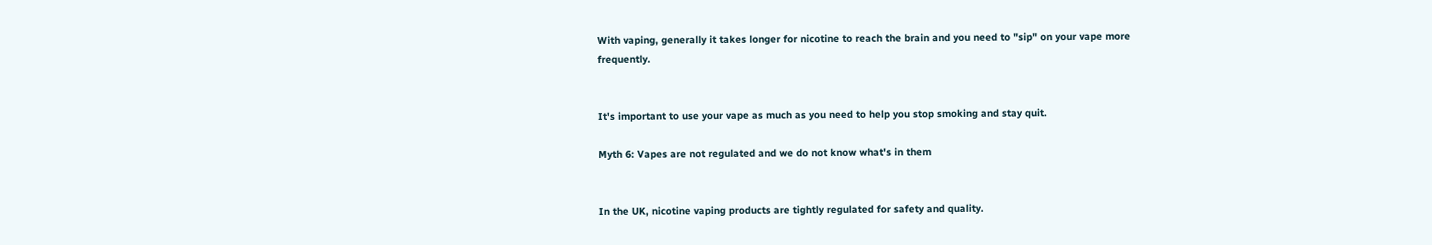With vaping, generally it takes longer for nicotine to reach the brain and you need to "sip" on your vape more frequently.


It's important to use your vape as much as you need to help you stop smoking and stay quit.

Myth 6: Vapes are not regulated and we do not know what's in them


In the UK, nicotine vaping products are tightly regulated for safety and quality.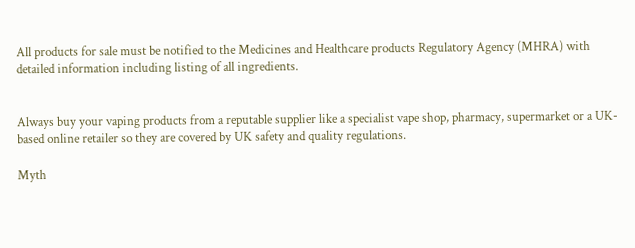All products for sale must be notified to the Medicines and Healthcare products Regulatory Agency (MHRA) with detailed information including listing of all ingredients.


Always buy your vaping products from a reputable supplier like a specialist vape shop, pharmacy, supermarket or a UK-based online retailer so they are covered by UK safety and quality regulations.

Myth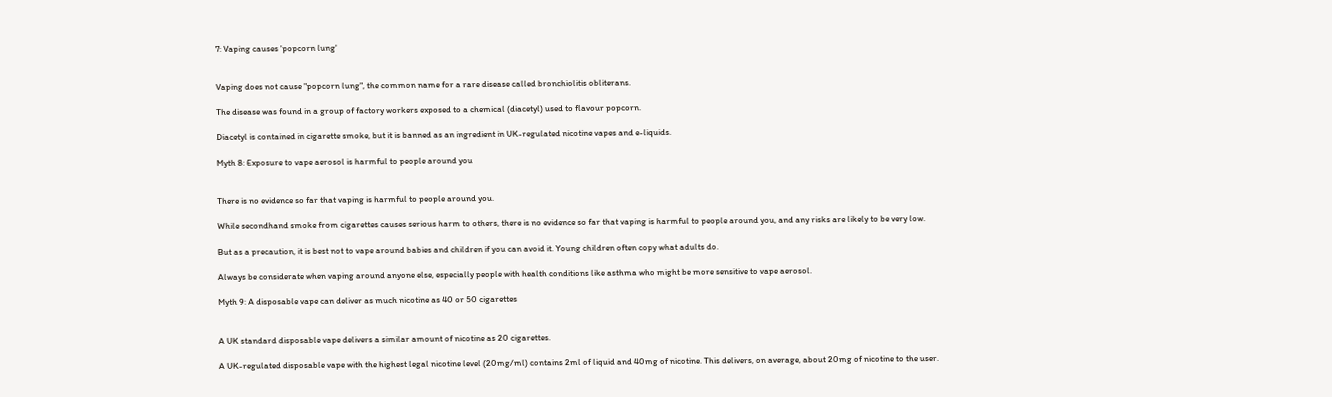7: Vaping causes 'popcorn lung'


Vaping does not cause "popcorn lung", the common name for a rare disease called bronchiolitis obliterans.

The disease was found in a group of factory workers exposed to a chemical (diacetyl) used to flavour popcorn.

Diacetyl is contained in cigarette smoke, but it is banned as an ingredient in UK-regulated nicotine vapes and e-liquids.

Myth 8: Exposure to vape aerosol is harmful to people around you


There is no evidence so far that vaping is harmful to people around you.

While secondhand smoke from cigarettes causes serious harm to others, there is no evidence so far that vaping is harmful to people around you, and any risks are likely to be very low.

But as a precaution, it is best not to vape around babies and children if you can avoid it. Young children often copy what adults do.

Always be considerate when vaping around anyone else, especially people with health conditions like asthma who might be more sensitive to vape aerosol.

Myth 9: A disposable vape can deliver as much nicotine as 40 or 50 cigarettes


A UK standard disposable vape delivers a similar amount of nicotine as 20 cigarettes.

A UK-regulated disposable vape with the highest legal nicotine level (20mg/ml) contains 2ml of liquid and 40mg of nicotine. This delivers, on average, about 20mg of nicotine to the user.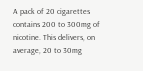A pack of 20 cigarettes contains 200 to 300mg of nicotine. This delivers, on average, 20 to 30mg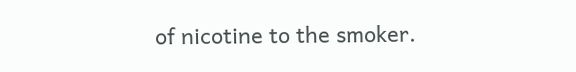of nicotine to the smoker.